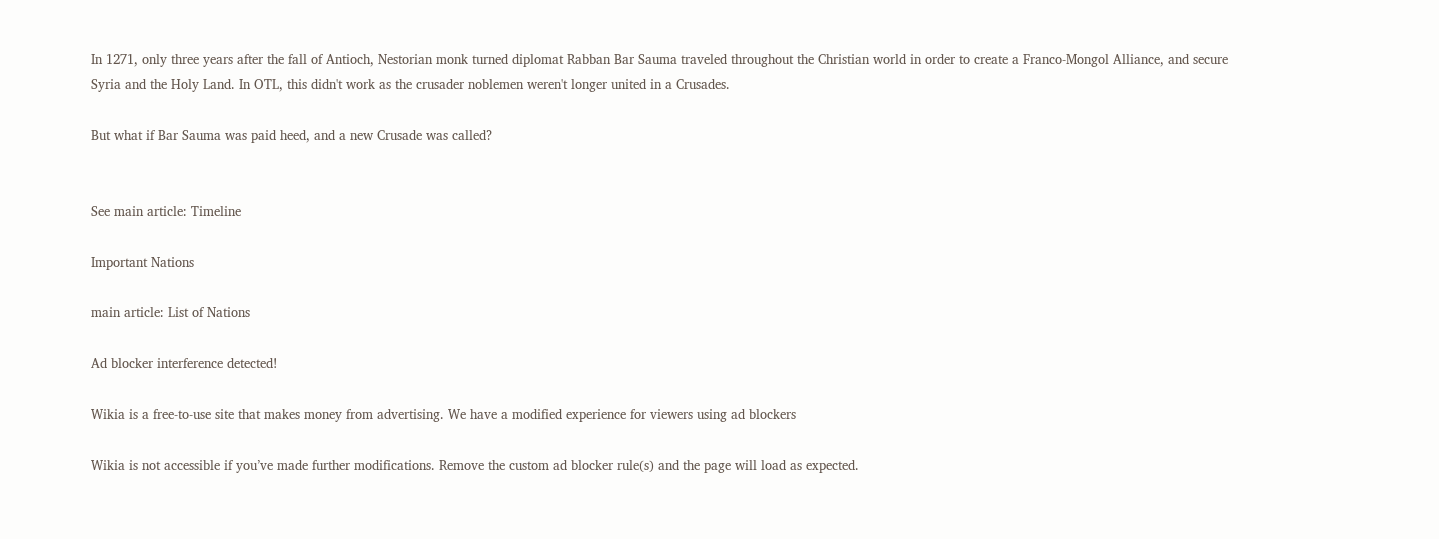In 1271, only three years after the fall of Antioch, Nestorian monk turned diplomat Rabban Bar Sauma traveled throughout the Christian world in order to create a Franco-Mongol Alliance, and secure Syria and the Holy Land. In OTL, this didn't work as the crusader noblemen weren't longer united in a Crusades.

But what if Bar Sauma was paid heed, and a new Crusade was called?


See main article: Timeline

Important Nations

main article: List of Nations

Ad blocker interference detected!

Wikia is a free-to-use site that makes money from advertising. We have a modified experience for viewers using ad blockers

Wikia is not accessible if you’ve made further modifications. Remove the custom ad blocker rule(s) and the page will load as expected.